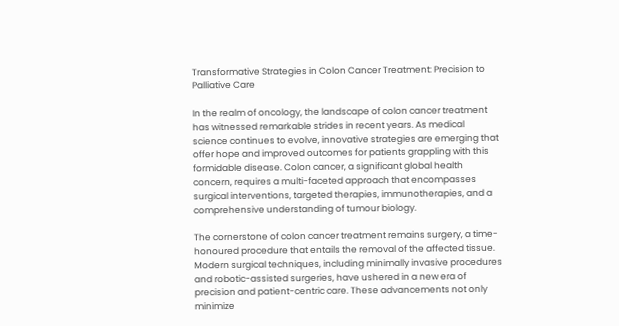Transformative Strategies in Colon Cancer Treatment: Precision to Palliative Care

In the realm of oncology, the landscape of colon cancer treatment has witnessed remarkable strides in recent years. As medical science continues to evolve, innovative strategies are emerging that offer hope and improved outcomes for patients grappling with this formidable disease. Colon cancer, a significant global health concern, requires a multi-faceted approach that encompasses surgical interventions, targeted therapies, immunotherapies, and a comprehensive understanding of tumour biology.

The cornerstone of colon cancer treatment remains surgery, a time-honoured procedure that entails the removal of the affected tissue. Modern surgical techniques, including minimally invasive procedures and robotic-assisted surgeries, have ushered in a new era of precision and patient-centric care. These advancements not only minimize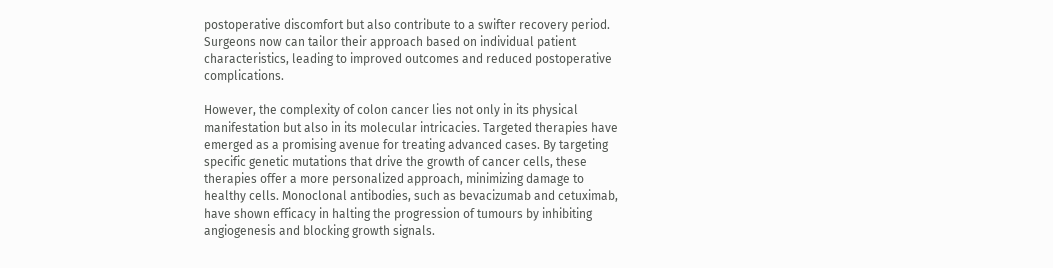postoperative discomfort but also contribute to a swifter recovery period. Surgeons now can tailor their approach based on individual patient characteristics, leading to improved outcomes and reduced postoperative complications.

However, the complexity of colon cancer lies not only in its physical manifestation but also in its molecular intricacies. Targeted therapies have emerged as a promising avenue for treating advanced cases. By targeting specific genetic mutations that drive the growth of cancer cells, these therapies offer a more personalized approach, minimizing damage to healthy cells. Monoclonal antibodies, such as bevacizumab and cetuximab, have shown efficacy in halting the progression of tumours by inhibiting angiogenesis and blocking growth signals.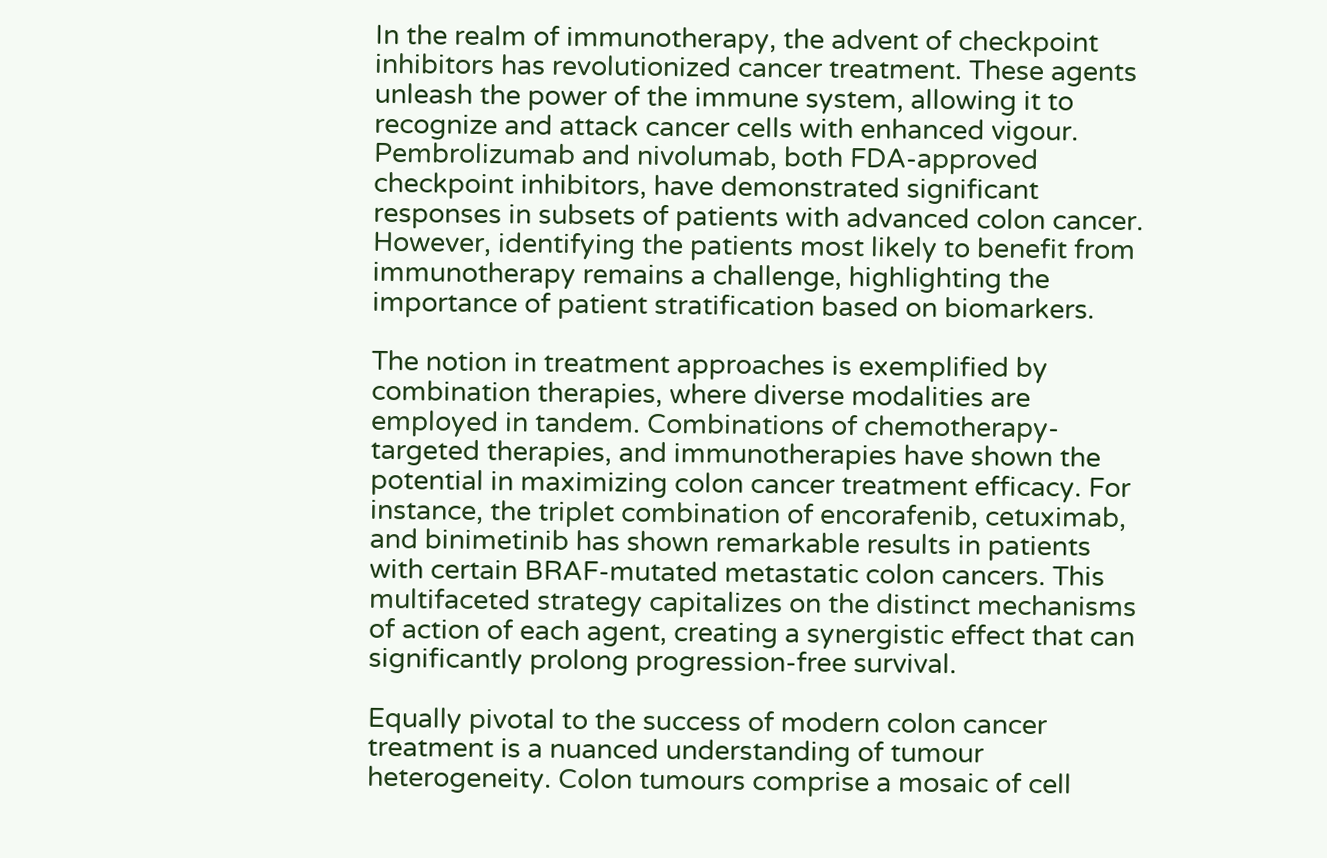In the realm of immunotherapy, the advent of checkpoint inhibitors has revolutionized cancer treatment. These agents unleash the power of the immune system, allowing it to recognize and attack cancer cells with enhanced vigour. Pembrolizumab and nivolumab, both FDA-approved checkpoint inhibitors, have demonstrated significant responses in subsets of patients with advanced colon cancer. However, identifying the patients most likely to benefit from immunotherapy remains a challenge, highlighting the importance of patient stratification based on biomarkers.

The notion in treatment approaches is exemplified by combination therapies, where diverse modalities are employed in tandem. Combinations of chemotherapy-targeted therapies, and immunotherapies have shown the potential in maximizing colon cancer treatment efficacy. For instance, the triplet combination of encorafenib, cetuximab, and binimetinib has shown remarkable results in patients with certain BRAF-mutated metastatic colon cancers. This multifaceted strategy capitalizes on the distinct mechanisms of action of each agent, creating a synergistic effect that can significantly prolong progression-free survival.

Equally pivotal to the success of modern colon cancer treatment is a nuanced understanding of tumour heterogeneity. Colon tumours comprise a mosaic of cell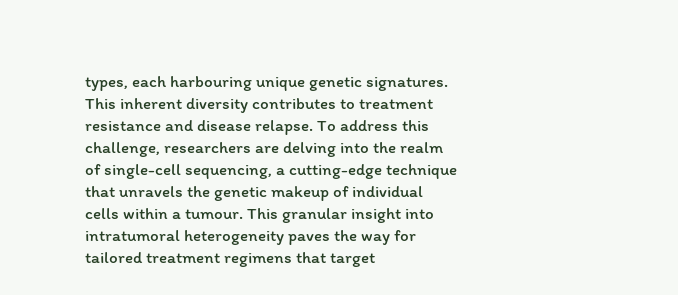types, each harbouring unique genetic signatures. This inherent diversity contributes to treatment resistance and disease relapse. To address this challenge, researchers are delving into the realm of single-cell sequencing, a cutting-edge technique that unravels the genetic makeup of individual cells within a tumour. This granular insight into intratumoral heterogeneity paves the way for tailored treatment regimens that target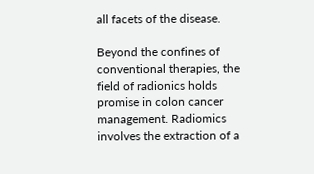all facets of the disease.

Beyond the confines of conventional therapies, the field of radionics holds promise in colon cancer management. Radiomics involves the extraction of a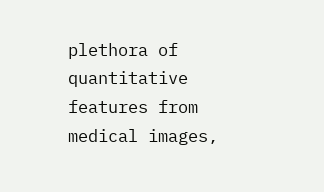plethora of quantitative features from medical images,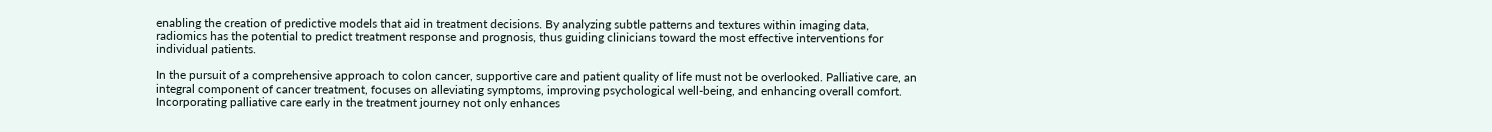enabling the creation of predictive models that aid in treatment decisions. By analyzing subtle patterns and textures within imaging data, radiomics has the potential to predict treatment response and prognosis, thus guiding clinicians toward the most effective interventions for individual patients.

In the pursuit of a comprehensive approach to colon cancer, supportive care and patient quality of life must not be overlooked. Palliative care, an integral component of cancer treatment, focuses on alleviating symptoms, improving psychological well-being, and enhancing overall comfort. Incorporating palliative care early in the treatment journey not only enhances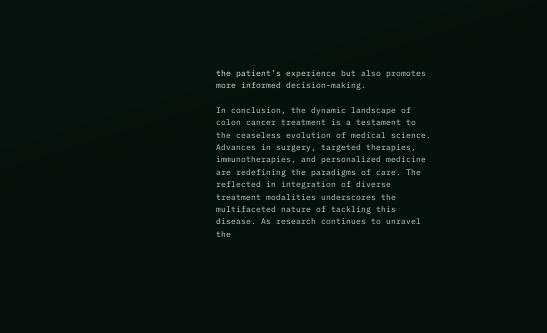the patient’s experience but also promotes more informed decision-making.

In conclusion, the dynamic landscape of colon cancer treatment is a testament to the ceaseless evolution of medical science. Advances in surgery, targeted therapies, immunotherapies, and personalized medicine are redefining the paradigms of care. The reflected in integration of diverse treatment modalities underscores the multifaceted nature of tackling this disease. As research continues to unravel the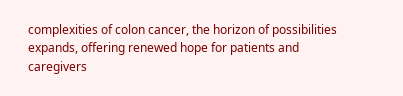complexities of colon cancer, the horizon of possibilities expands, offering renewed hope for patients and caregivers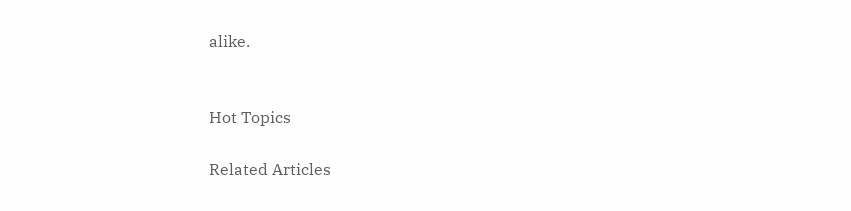alike.


Hot Topics

Related Articles